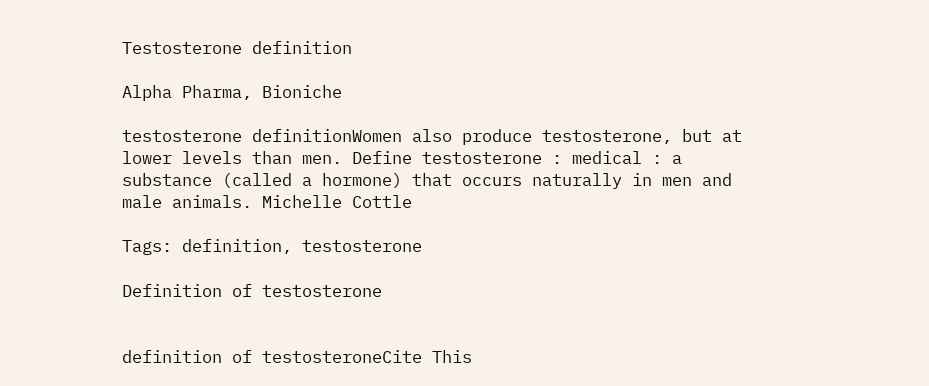Testosterone definition

Alpha Pharma, Bioniche

testosterone definitionWomen also produce testosterone, but at lower levels than men. Define testosterone : medical : a substance (called a hormone) that occurs naturally in men and male animals. Michelle Cottle

Tags: definition, testosterone

Definition of testosterone


definition of testosteroneCite This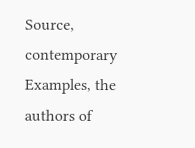Source, contemporary Examples, the authors of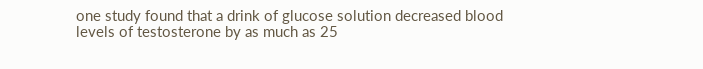one study found that a drink of glucose solution decreased blood levels of testosterone by as much as 25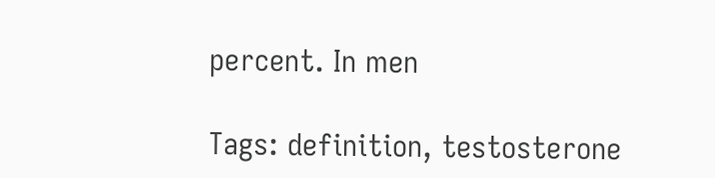percent. In men

Tags: definition, testosterone